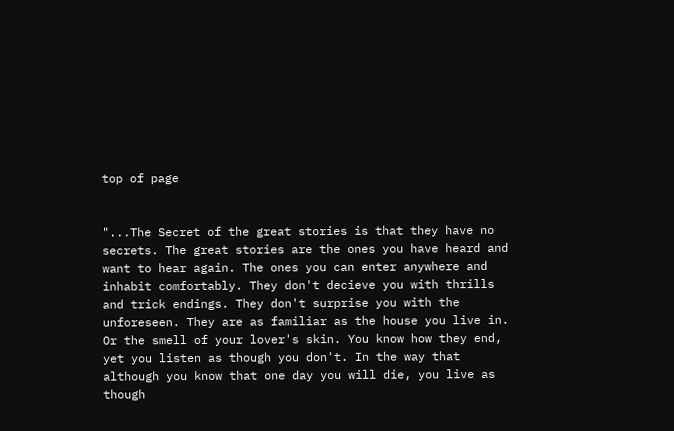top of page


"...The Secret of the great stories is that they have no secrets. The great stories are the ones you have heard and want to hear again. The ones you can enter anywhere and inhabit comfortably. They don't decieve you with thrills and trick endings. They don't surprise you with the unforeseen. They are as familiar as the house you live in. Or the smell of your lover's skin. You know how they end, yet you listen as though you don't. In the way that although you know that one day you will die, you live as though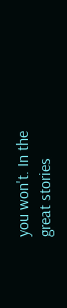you won't. In the great stories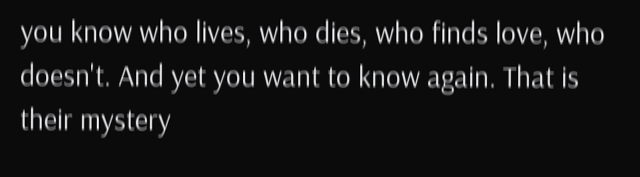you know who lives, who dies, who finds love, who doesn't. And yet you want to know again. That is their mystery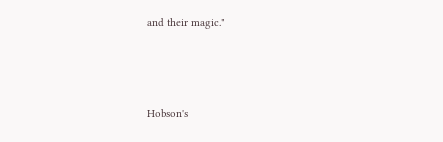and their magic."



Hobson's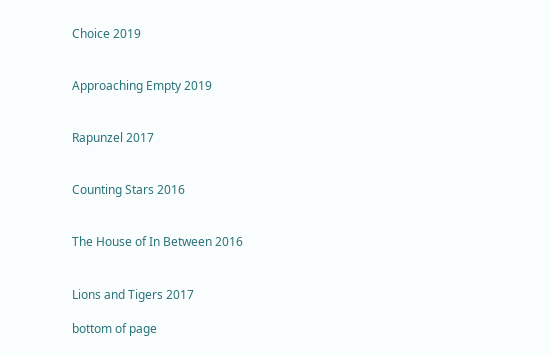Choice 2019


Approaching Empty 2019


Rapunzel 2017


Counting Stars 2016


The House of In Between 2016


Lions and Tigers 2017

bottom of page